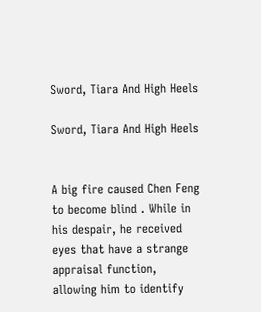Sword, Tiara And High Heels

Sword, Tiara And High Heels


A big fire caused Chen Feng to become blind . While in his despair, he received eyes that have a strange appraisal function, allowing him to identify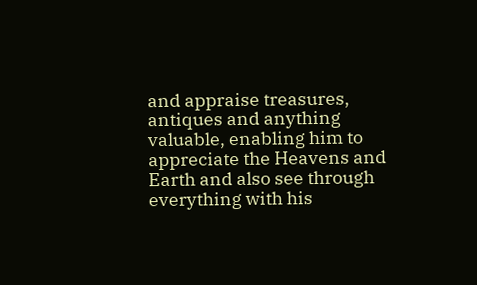and appraise treasures, antiques and anything valuable, enabling him to appreciate the Heavens and Earth and also see through everything with his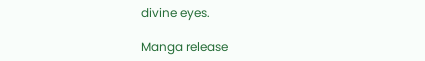divine eyes.

Manga release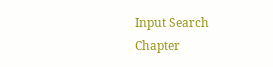Input Search Chapter